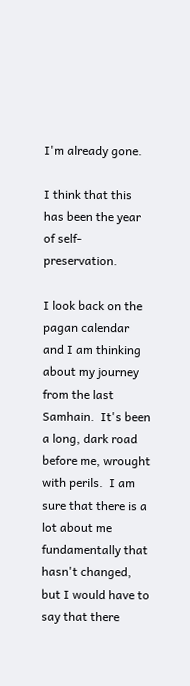I'm already gone.

I think that this has been the year of self-preservation.

I look back on the pagan calendar and I am thinking about my journey from the last Samhain.  It's been a long, dark road before me, wrought with perils.  I am sure that there is a lot about me fundamentally that hasn't changed, but I would have to say that there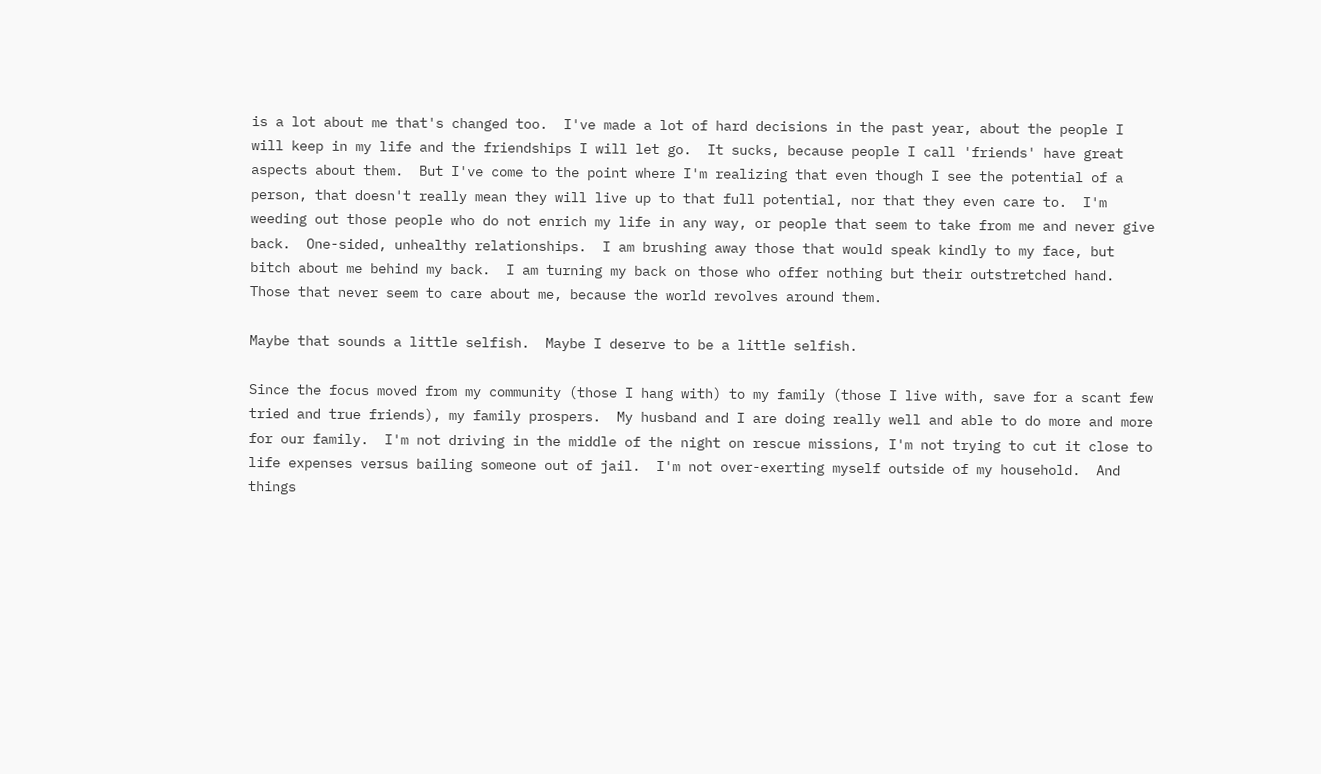is a lot about me that's changed too.  I've made a lot of hard decisions in the past year, about the people I will keep in my life and the friendships I will let go.  It sucks, because people I call 'friends' have great aspects about them.  But I've come to the point where I'm realizing that even though I see the potential of a person, that doesn't really mean they will live up to that full potential, nor that they even care to.  I'm weeding out those people who do not enrich my life in any way, or people that seem to take from me and never give back.  One-sided, unhealthy relationships.  I am brushing away those that would speak kindly to my face, but bitch about me behind my back.  I am turning my back on those who offer nothing but their outstretched hand.  Those that never seem to care about me, because the world revolves around them.

Maybe that sounds a little selfish.  Maybe I deserve to be a little selfish.

Since the focus moved from my community (those I hang with) to my family (those I live with, save for a scant few tried and true friends), my family prospers.  My husband and I are doing really well and able to do more and more for our family.  I'm not driving in the middle of the night on rescue missions, I'm not trying to cut it close to life expenses versus bailing someone out of jail.  I'm not over-exerting myself outside of my household.  And things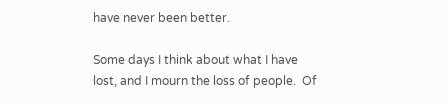have never been better.

Some days I think about what I have lost, and I mourn the loss of people.  Of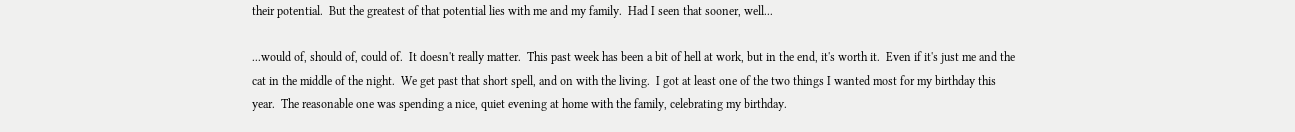their potential.  But the greatest of that potential lies with me and my family.  Had I seen that sooner, well...

...would of, should of, could of.  It doesn't really matter.  This past week has been a bit of hell at work, but in the end, it's worth it.  Even if it's just me and the cat in the middle of the night.  We get past that short spell, and on with the living.  I got at least one of the two things I wanted most for my birthday this year.  The reasonable one was spending a nice, quiet evening at home with the family, celebrating my birthday.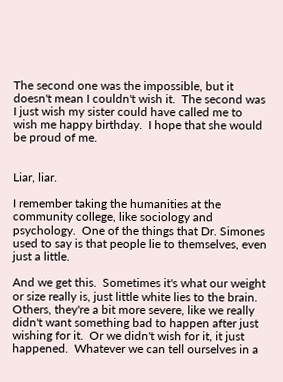The second one was the impossible, but it doesn't mean I couldn't wish it.  The second was I just wish my sister could have called me to wish me happy birthday.  I hope that she would be proud of me.


Liar, liar.

I remember taking the humanities at the community college, like sociology and psychology.  One of the things that Dr. Simones used to say is that people lie to themselves, even just a little.

And we get this.  Sometimes it's what our weight or size really is, just little white lies to the brain.  Others, they're a bit more severe, like we really didn't want something bad to happen after just wishing for it.  Or we didn't wish for it, it just happened.  Whatever we can tell ourselves in a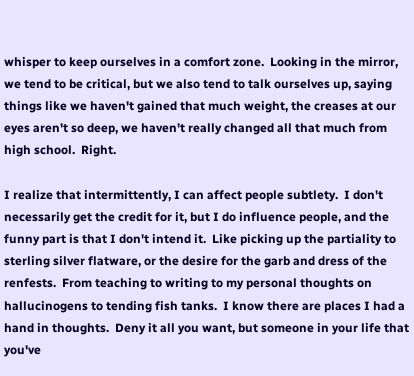whisper to keep ourselves in a comfort zone.  Looking in the mirror, we tend to be critical, but we also tend to talk ourselves up, saying things like we haven't gained that much weight, the creases at our eyes aren't so deep, we haven't really changed all that much from high school.  Right.

I realize that intermittently, I can affect people subtlety.  I don't necessarily get the credit for it, but I do influence people, and the funny part is that I don't intend it.  Like picking up the partiality to sterling silver flatware, or the desire for the garb and dress of the renfests.  From teaching to writing to my personal thoughts on hallucinogens to tending fish tanks.  I know there are places I had a hand in thoughts.  Deny it all you want, but someone in your life that you've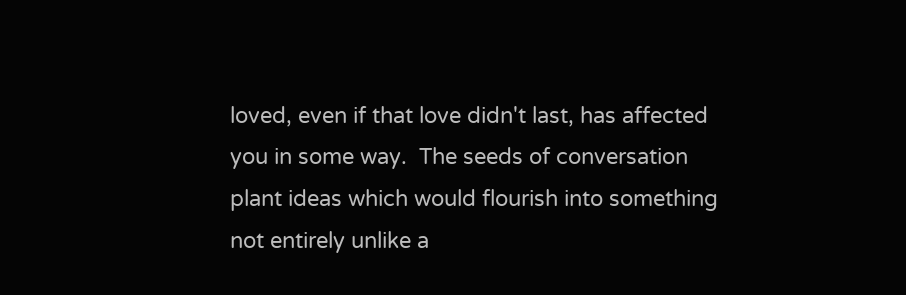loved, even if that love didn't last, has affected you in some way.  The seeds of conversation plant ideas which would flourish into something not entirely unlike a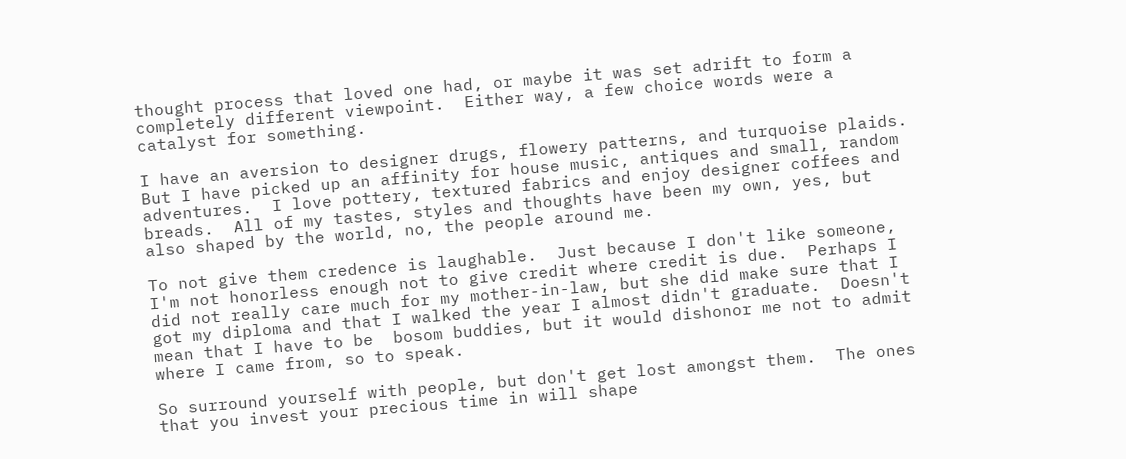thought process that loved one had, or maybe it was set adrift to form a completely different viewpoint.  Either way, a few choice words were a catalyst for something.

I have an aversion to designer drugs, flowery patterns, and turquoise plaids.  But I have picked up an affinity for house music, antiques and small, random adventures.  I love pottery, textured fabrics and enjoy designer coffees and breads.  All of my tastes, styles and thoughts have been my own, yes, but also shaped by the world, no, the people around me.

To not give them credence is laughable.  Just because I don't like someone, I'm not honorless enough not to give credit where credit is due.  Perhaps I did not really care much for my mother-in-law, but she did make sure that I got my diploma and that I walked the year I almost didn't graduate.  Doesn't mean that I have to be  bosom buddies, but it would dishonor me not to admit where I came from, so to speak.

So surround yourself with people, but don't get lost amongst them.  The ones that you invest your precious time in will shape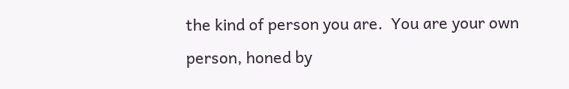the kind of person you are.  You are your own person, honed by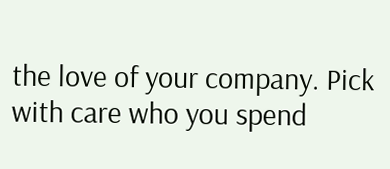the love of your company. Pick with care who you spend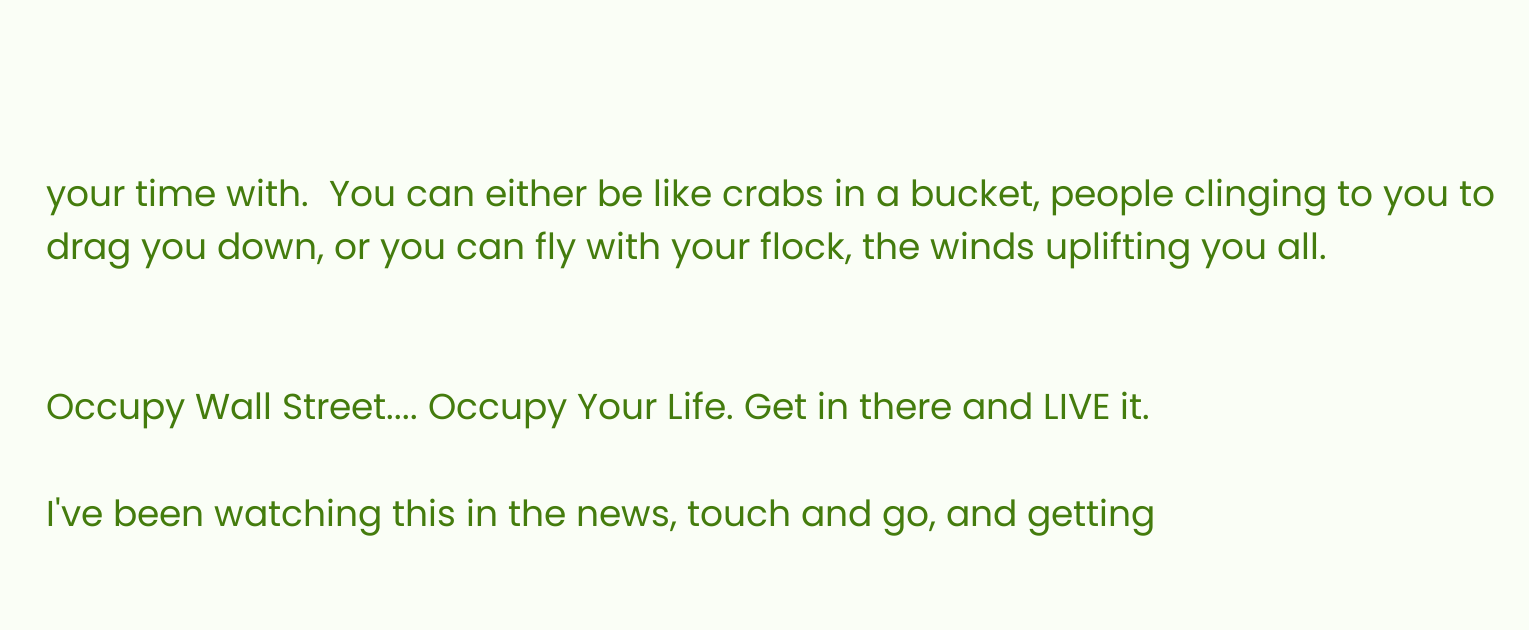your time with.  You can either be like crabs in a bucket, people clinging to you to drag you down, or you can fly with your flock, the winds uplifting you all.


Occupy Wall Street.... Occupy Your Life. Get in there and LIVE it.

I've been watching this in the news, touch and go, and getting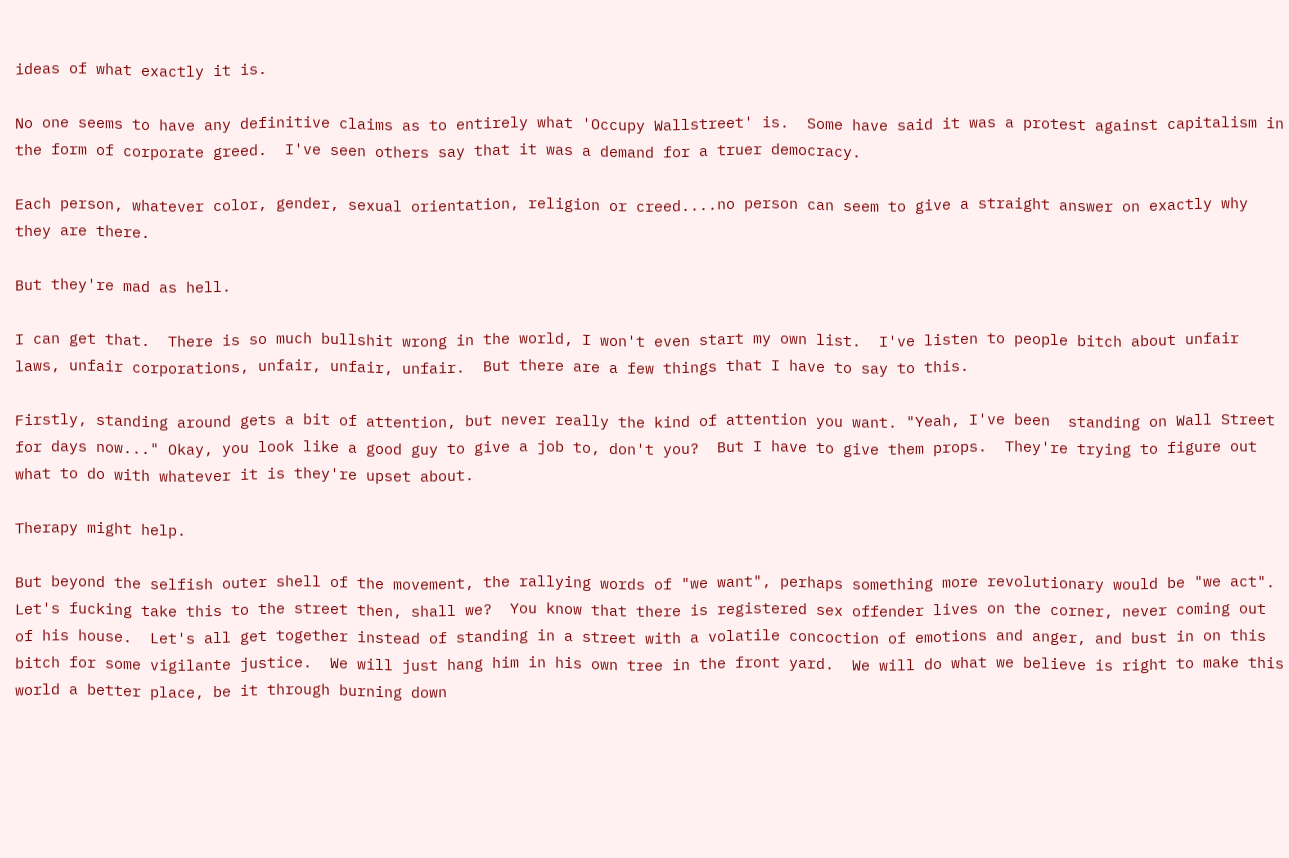ideas of what exactly it is.

No one seems to have any definitive claims as to entirely what 'Occupy Wallstreet' is.  Some have said it was a protest against capitalism in the form of corporate greed.  I've seen others say that it was a demand for a truer democracy.

Each person, whatever color, gender, sexual orientation, religion or creed....no person can seem to give a straight answer on exactly why they are there.

But they're mad as hell.

I can get that.  There is so much bullshit wrong in the world, I won't even start my own list.  I've listen to people bitch about unfair laws, unfair corporations, unfair, unfair, unfair.  But there are a few things that I have to say to this.

Firstly, standing around gets a bit of attention, but never really the kind of attention you want. "Yeah, I've been  standing on Wall Street for days now..." Okay, you look like a good guy to give a job to, don't you?  But I have to give them props.  They're trying to figure out what to do with whatever it is they're upset about.

Therapy might help.

But beyond the selfish outer shell of the movement, the rallying words of "we want", perhaps something more revolutionary would be "we act".  Let's fucking take this to the street then, shall we?  You know that there is registered sex offender lives on the corner, never coming out of his house.  Let's all get together instead of standing in a street with a volatile concoction of emotions and anger, and bust in on this bitch for some vigilante justice.  We will just hang him in his own tree in the front yard.  We will do what we believe is right to make this world a better place, be it through burning down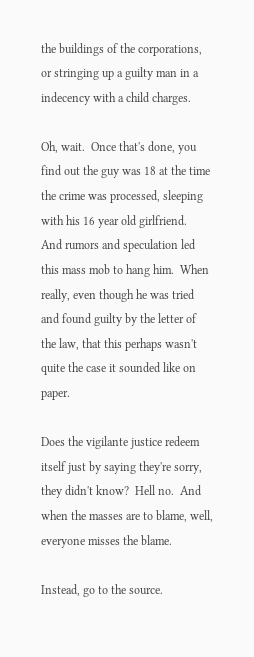the buildings of the corporations, or stringing up a guilty man in a indecency with a child charges.

Oh, wait.  Once that's done, you find out the guy was 18 at the time the crime was processed, sleeping with his 16 year old girlfriend.  And rumors and speculation led this mass mob to hang him.  When really, even though he was tried and found guilty by the letter of the law, that this perhaps wasn't quite the case it sounded like on paper.

Does the vigilante justice redeem itself just by saying they're sorry, they didn't know?  Hell no.  And when the masses are to blame, well, everyone misses the blame.

Instead, go to the source.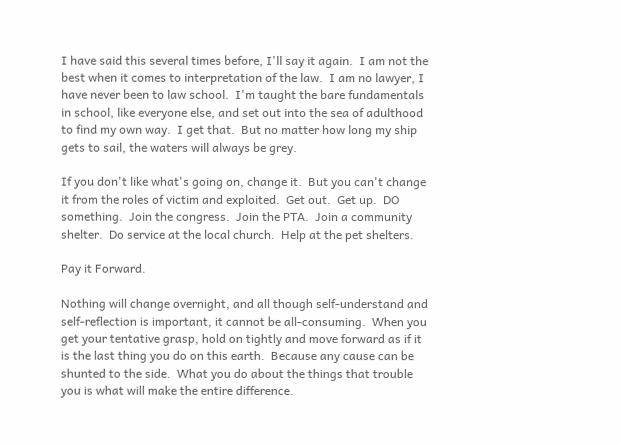I have said this several times before, I'll say it again.  I am not the best when it comes to interpretation of the law.  I am no lawyer, I have never been to law school.  I'm taught the bare fundamentals in school, like everyone else, and set out into the sea of adulthood to find my own way.  I get that.  But no matter how long my ship gets to sail, the waters will always be grey.

If you don't like what's going on, change it.  But you can't change it from the roles of victim and exploited.  Get out.  Get up.  DO something.  Join the congress.  Join the PTA.  Join a community shelter.  Do service at the local church.  Help at the pet shelters.

Pay it Forward.

Nothing will change overnight, and all though self-understand and self-reflection is important, it cannot be all-consuming.  When you get your tentative grasp, hold on tightly and move forward as if it is the last thing you do on this earth.  Because any cause can be shunted to the side.  What you do about the things that trouble you is what will make the entire difference.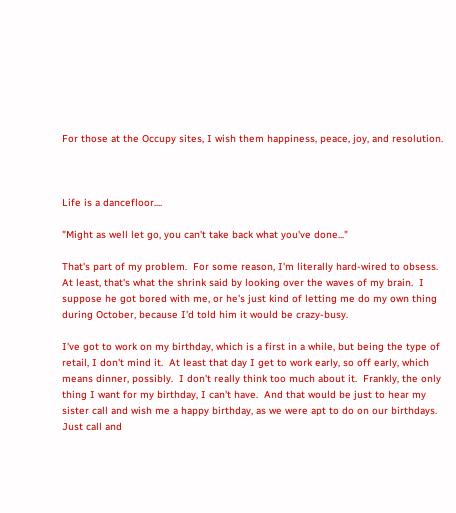For those at the Occupy sites, I wish them happiness, peace, joy, and resolution.



Life is a dancefloor....

"Might as well let go, you can't take back what you've done..."

That's part of my problem.  For some reason, I'm literally hard-wired to obsess.  At least, that's what the shrink said by looking over the waves of my brain.  I suppose he got bored with me, or he's just kind of letting me do my own thing during October, because I'd told him it would be crazy-busy.

I've got to work on my birthday, which is a first in a while, but being the type of retail, I don't mind it.  At least that day I get to work early, so off early, which means dinner, possibly.  I don't really think too much about it.  Frankly, the only thing I want for my birthday, I can't have.  And that would be just to hear my sister call and wish me a happy birthday, as we were apt to do on our birthdays.  Just call and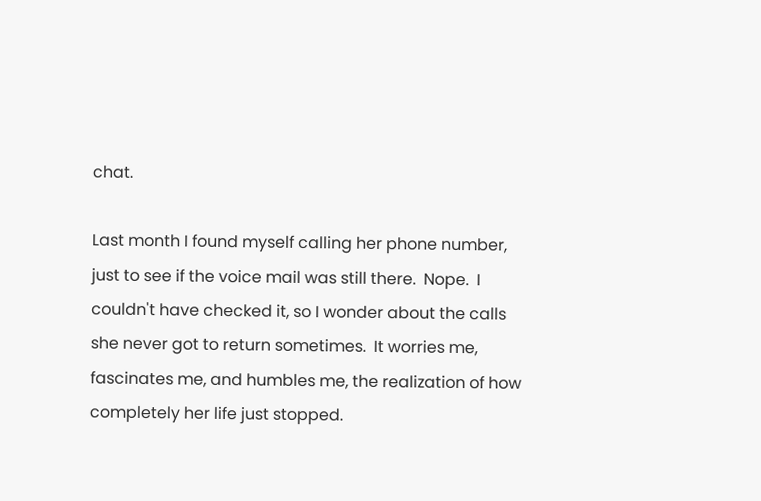chat.

Last month I found myself calling her phone number, just to see if the voice mail was still there.  Nope.  I couldn't have checked it, so I wonder about the calls she never got to return sometimes.  It worries me, fascinates me, and humbles me, the realization of how completely her life just stopped.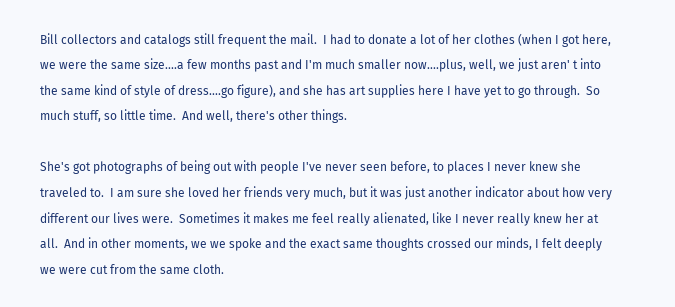Bill collectors and catalogs still frequent the mail.  I had to donate a lot of her clothes (when I got here, we were the same size....a few months past and I'm much smaller now....plus, well, we just aren' t into the same kind of style of dress....go figure), and she has art supplies here I have yet to go through.  So much stuff, so little time.  And well, there's other things.

She's got photographs of being out with people I've never seen before, to places I never knew she traveled to.  I am sure she loved her friends very much, but it was just another indicator about how very different our lives were.  Sometimes it makes me feel really alienated, like I never really knew her at all.  And in other moments, we we spoke and the exact same thoughts crossed our minds, I felt deeply we were cut from the same cloth.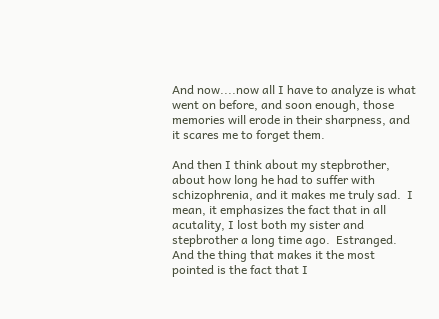And now....now all I have to analyze is what went on before, and soon enough, those memories will erode in their sharpness, and it scares me to forget them.

And then I think about my stepbrother, about how long he had to suffer with schizophrenia, and it makes me truly sad.  I mean, it emphasizes the fact that in all acutality, I lost both my sister and stepbrother a long time ago.  Estranged.  And the thing that makes it the most pointed is the fact that I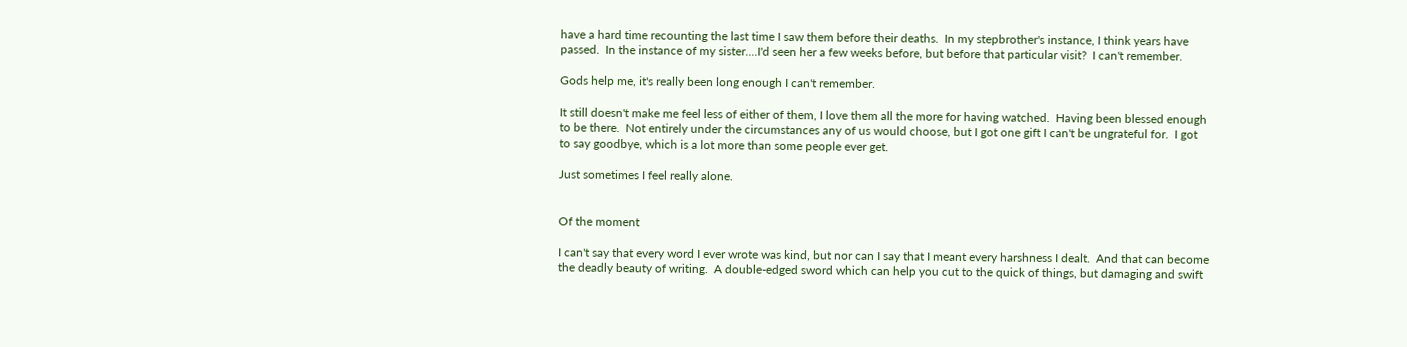have a hard time recounting the last time I saw them before their deaths.  In my stepbrother's instance, I think years have passed.  In the instance of my sister....I'd seen her a few weeks before, but before that particular visit?  I can't remember.

Gods help me, it's really been long enough I can't remember.

It still doesn't make me feel less of either of them, I love them all the more for having watched.  Having been blessed enough to be there.  Not entirely under the circumstances any of us would choose, but I got one gift I can't be ungrateful for.  I got to say goodbye, which is a lot more than some people ever get.

Just sometimes I feel really alone.


Of the moment

I can't say that every word I ever wrote was kind, but nor can I say that I meant every harshness I dealt.  And that can become the deadly beauty of writing.  A double-edged sword which can help you cut to the quick of things, but damaging and swift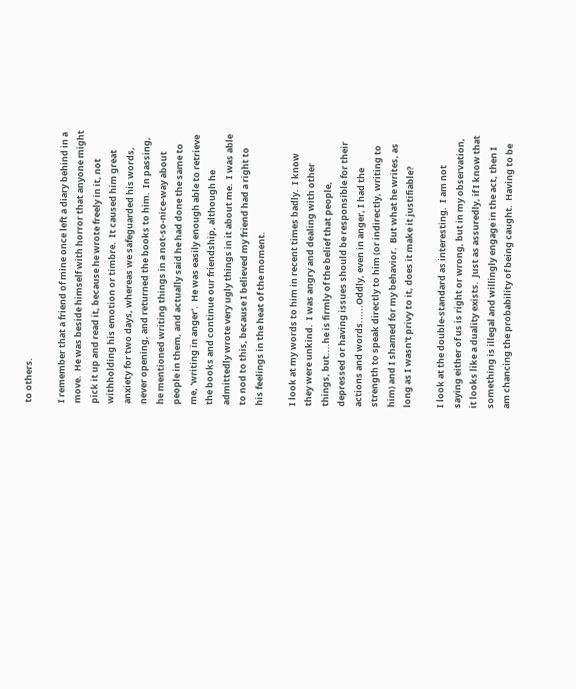to others.

I remember that a friend of mine once left a diary behind in a move.  He was beside himself with horror that anyone might pick it up and read it, because he wrote freely in it, not withholding his emotion or timbre.  It caused him great anxiety for two days, whereas we safeguarded his words, never opening, and returned the books to him.  In passing, he mentioned writing things in a not-so-nice-way about people in them, and actually said he had done the same to me, 'writing in anger'.  He was easily enough able to retrieve the books and continue our friendship, although he admittedly wrote very ugly things in it about me.  I was able to nod to this, because I believed my friend had a right to his feelings in the heat of the moment.

I look at my words to him in recent times badly.  I know they were unkind.  I was angry and dealing with other things, but....he is firmly of the belief that people, depressed or having issues should be responsible for their actions and words......Oddly, even in anger, I had the strength to speak directly to him (or indirectly, writing to him) and I shamed for my behavior.  But what he writes, as long as I wasn't privy to it, does it make it justifiable?

I look at the double-standard as interesting.  I am not saying either of us is right or wrong, but in my observation, it looks like a duality exists.  Just as assuredly, if I know that something is illegal and willingly engage in the act, then I am chancing the probability of being caught.  Having to be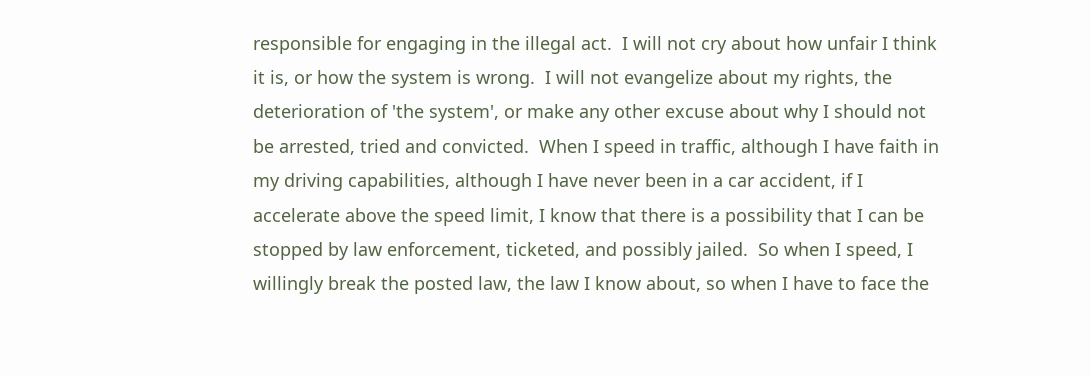responsible for engaging in the illegal act.  I will not cry about how unfair I think it is, or how the system is wrong.  I will not evangelize about my rights, the deterioration of 'the system', or make any other excuse about why I should not be arrested, tried and convicted.  When I speed in traffic, although I have faith in my driving capabilities, although I have never been in a car accident, if I accelerate above the speed limit, I know that there is a possibility that I can be stopped by law enforcement, ticketed, and possibly jailed.  So when I speed, I willingly break the posted law, the law I know about, so when I have to face the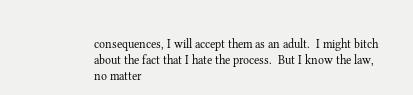consequences, I will accept them as an adult.  I might bitch about the fact that I hate the process.  But I know the law, no matter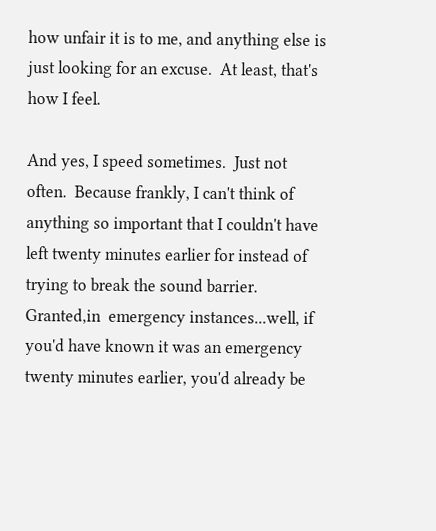how unfair it is to me, and anything else is just looking for an excuse.  At least, that's how I feel.

And yes, I speed sometimes.  Just not often.  Because frankly, I can't think of anything so important that I couldn't have left twenty minutes earlier for instead of trying to break the sound barrier. Granted,in  emergency instances...well, if you'd have known it was an emergency twenty minutes earlier, you'd already be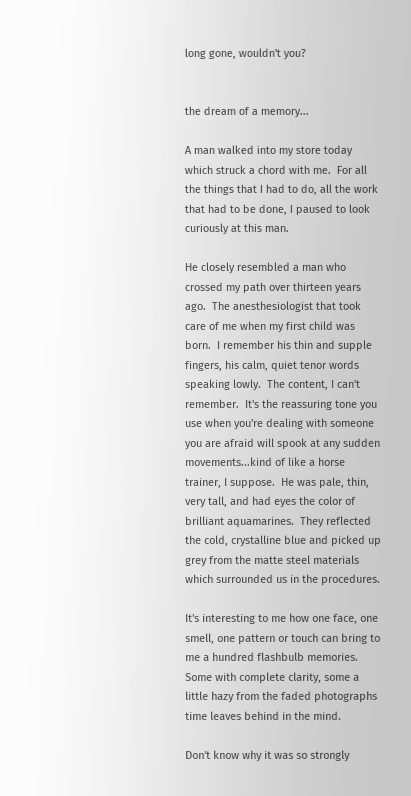long gone, wouldn't you?


the dream of a memory...

A man walked into my store today which struck a chord with me.  For all the things that I had to do, all the work that had to be done, I paused to look curiously at this man.

He closely resembled a man who crossed my path over thirteen years ago.  The anesthesiologist that took care of me when my first child was born.  I remember his thin and supple fingers, his calm, quiet tenor words speaking lowly.  The content, I can't remember.  It's the reassuring tone you use when you're dealing with someone you are afraid will spook at any sudden movements...kind of like a horse trainer, I suppose.  He was pale, thin, very tall, and had eyes the color of brilliant aquamarines.  They reflected the cold, crystalline blue and picked up grey from the matte steel materials which surrounded us in the procedures.

It's interesting to me how one face, one smell, one pattern or touch can bring to me a hundred flashbulb memories.  Some with complete clarity, some a little hazy from the faded photographs time leaves behind in the mind.

Don't know why it was so strongly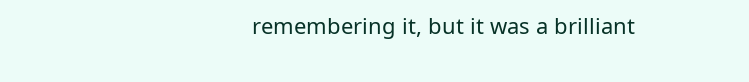remembering it, but it was a brilliant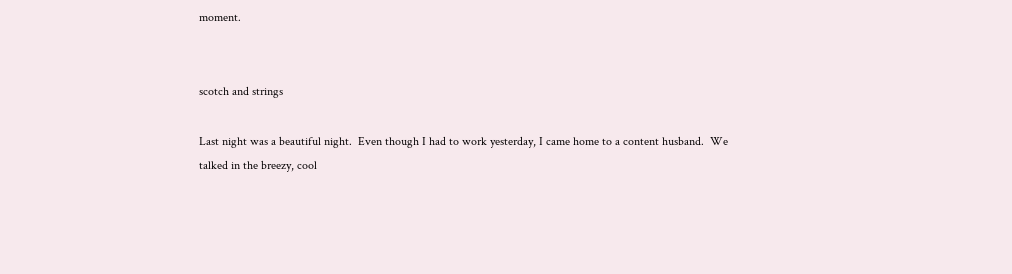moment.


scotch and strings

Last night was a beautiful night.  Even though I had to work yesterday, I came home to a content husband.  We talked in the breezy, cool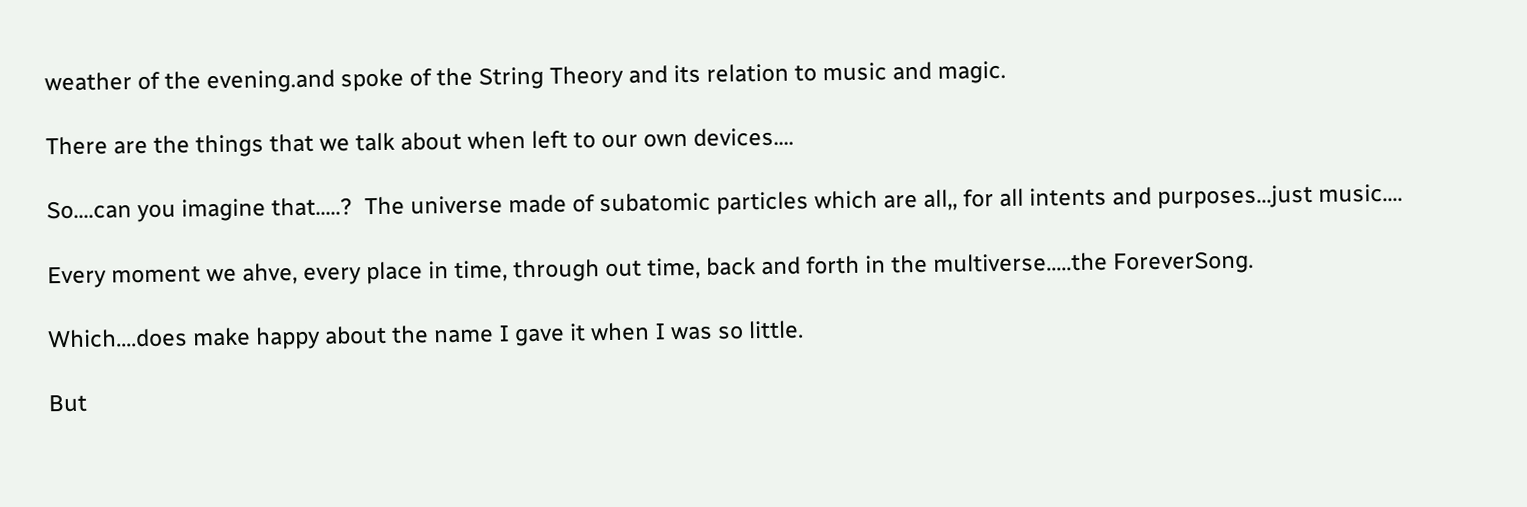weather of the evening.and spoke of the String Theory and its relation to music and magic.

There are the things that we talk about when left to our own devices....

So....can you imagine that.....?  The universe made of subatomic particles which are all,, for all intents and purposes...just music....

Every moment we ahve, every place in time, through out time, back and forth in the multiverse.....the ForeverSong.

Which....does make happy about the name I gave it when I was so little.

But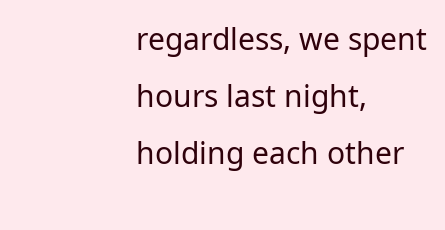regardless, we spent hours last night, holding each other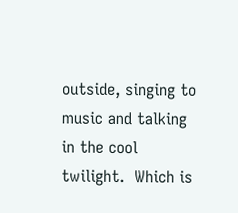outside, singing to music and talking in the cool twilight.  Which is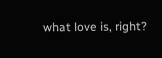what love is, right?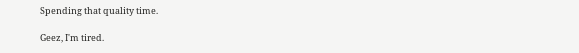Spending that quality time.

Geez, I'm tired.